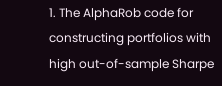1. The AlphaRob code for constructing portfolios with high out-of-sample Sharpe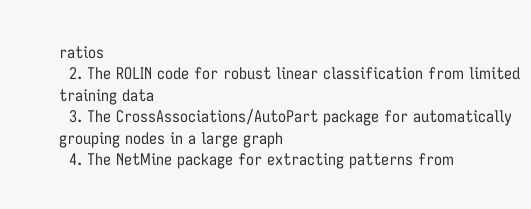ratios
  2. The ROLIN code for robust linear classification from limited training data
  3. The CrossAssociations/AutoPart package for automatically grouping nodes in a large graph
  4. The NetMine package for extracting patterns from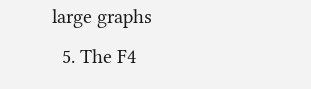large graphs
  5. The F4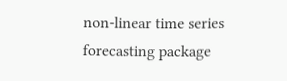non-linear time series forecasting package